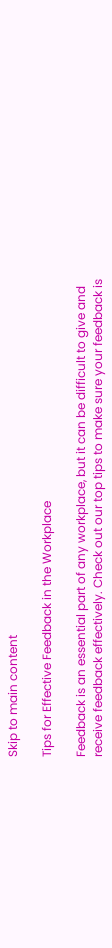Skip to main content

Tips for Effective Feedback in the Workplace

Feedback is an essential part of any workplace, but it can be difficult to give and receive feedback effectively. Check out our top tips to make sure your feedback is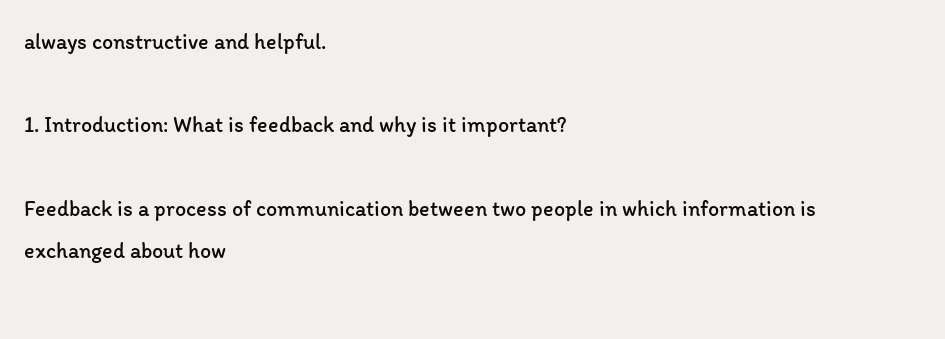always constructive and helpful.

1. Introduction: What is feedback and why is it important?

Feedback is a process of communication between two people in which information is exchanged about how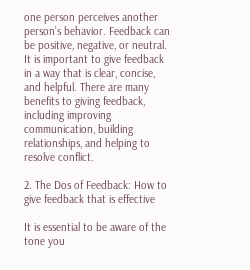one person perceives another person’s behavior. Feedback can be positive, negative, or neutral. It is important to give feedback in a way that is clear, concise, and helpful. There are many benefits to giving feedback, including improving communication, building relationships, and helping to resolve conflict.

2. The Dos of Feedback: How to give feedback that is effective

It is essential to be aware of the tone you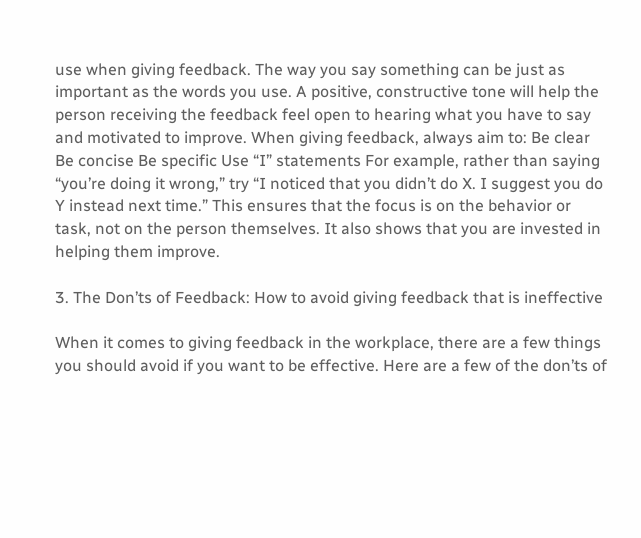use when giving feedback. The way you say something can be just as important as the words you use. A positive, constructive tone will help the person receiving the feedback feel open to hearing what you have to say and motivated to improve. When giving feedback, always aim to: Be clear Be concise Be specific Use “I” statements For example, rather than saying “you’re doing it wrong,” try “I noticed that you didn’t do X. I suggest you do Y instead next time.” This ensures that the focus is on the behavior or task, not on the person themselves. It also shows that you are invested in helping them improve.

3. The Don’ts of Feedback: How to avoid giving feedback that is ineffective

When it comes to giving feedback in the workplace, there are a few things you should avoid if you want to be effective. Here are a few of the don’ts of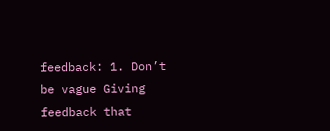feedback: 1. Don’t be vague Giving feedback that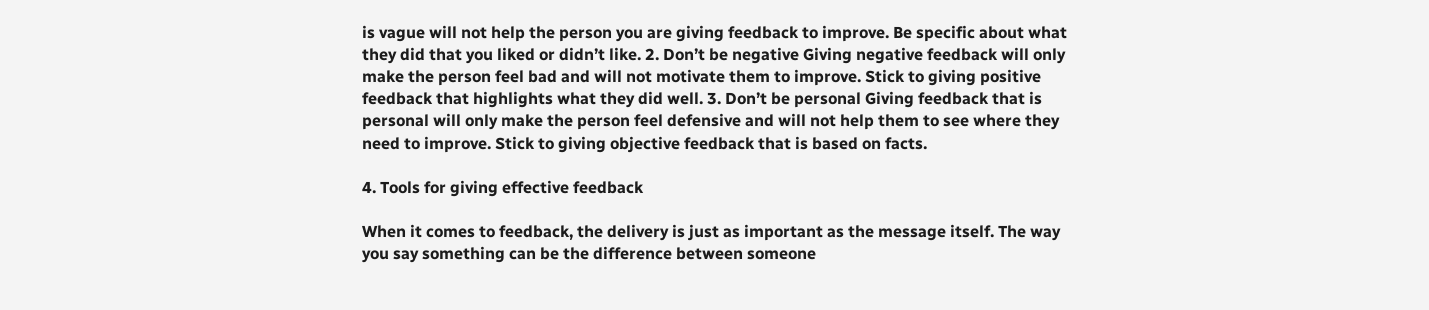is vague will not help the person you are giving feedback to improve. Be specific about what they did that you liked or didn’t like. 2. Don’t be negative Giving negative feedback will only make the person feel bad and will not motivate them to improve. Stick to giving positive feedback that highlights what they did well. 3. Don’t be personal Giving feedback that is personal will only make the person feel defensive and will not help them to see where they need to improve. Stick to giving objective feedback that is based on facts.

4. Tools for giving effective feedback

When it comes to feedback, the delivery is just as important as the message itself. The way you say something can be the difference between someone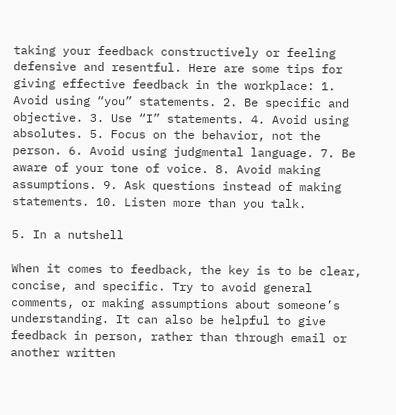taking your feedback constructively or feeling defensive and resentful. Here are some tips for giving effective feedback in the workplace: 1. Avoid using “you” statements. 2. Be specific and objective. 3. Use “I” statements. 4. Avoid using absolutes. 5. Focus on the behavior, not the person. 6. Avoid using judgmental language. 7. Be aware of your tone of voice. 8. Avoid making assumptions. 9. Ask questions instead of making statements. 10. Listen more than you talk.

5. In a nutshell

When it comes to feedback, the key is to be clear, concise, and specific. Try to avoid general comments, or making assumptions about someone’s understanding. It can also be helpful to give feedback in person, rather than through email or another written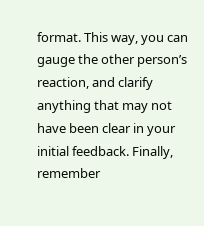format. This way, you can gauge the other person’s reaction, and clarify anything that may not have been clear in your initial feedback. Finally, remember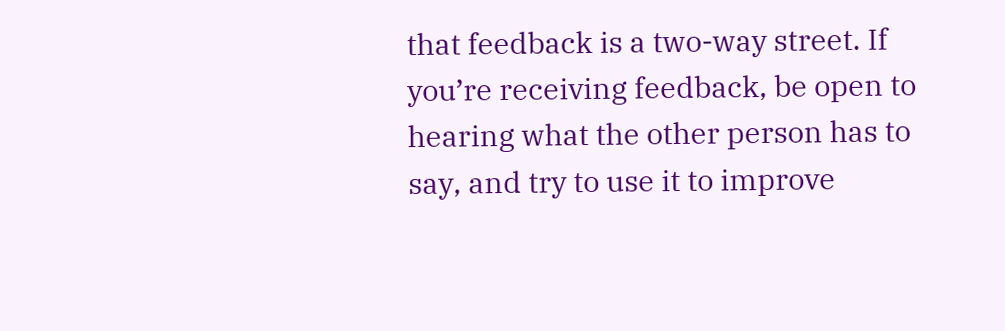that feedback is a two-way street. If you’re receiving feedback, be open to hearing what the other person has to say, and try to use it to improve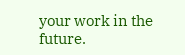your work in the future.